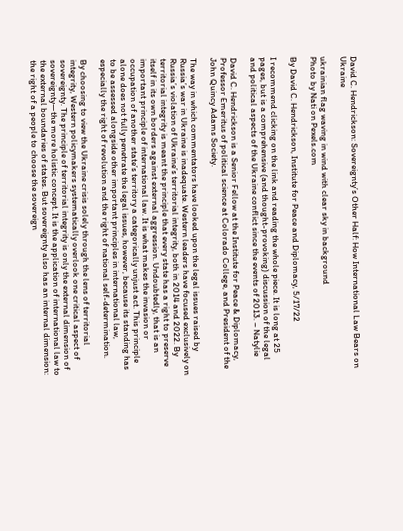David C. Hendrickson: Sovereignty’s Other Half: How International Law Bears on Ukraine

ukrainian flag waving in wind with clear sky in background
Photo by Nati on Pexels.com

By David C. Hendrickson, Institute for Peace and Diplomacy, 5/17/22

I recommend clicking on the link and reading the whole piece. It is long at 25 pages, but is a comprehensive (and thought-provoking) discussion of the legal and political aspects of the Ukraine conflict since the events of 2013. – Natylie

David C. Hendrickson is a Senior Fellow at the Institute for Peace & Diplomacy, Professor Emeritus of political science at Colorado College, and President of the John Quincy Adams Society.

The way in which commentators have looked upon the legal issues raised by Russia’s war in Ukraine is inadequate. Western leaders have focused exclusively on Russia’s violation of Ukraine’s territorial integrity, both in 2014 and 2022. By territorial integrity is meant the principle that every state has a right to preserve itself in its own borders against external aggression. Undoubtedly, that is an important principle of international law. It is what makes the invasion or occupation of another state’s territory a categorically unjust act. This principle alone does not fully penetrate the legal issues, however, because its standing has to be assessed alongside other important principles in international law, especially the right of revolution and the right of national self-determination.

By choosing to view the Ukraine crisis solely through the lens of territorial integrity, Western policymakers systematically overlook one critical aspect of sovereignty. The principle of territorial integrity is only the external dimension of sovereignty—the more holistic concept. It is the application of international law to the external boundaries of states. But sovereignty also has an internal dimension: the right of a people to choose the sovereign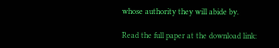whose authority they will abide by.

Read the full paper at the download link: